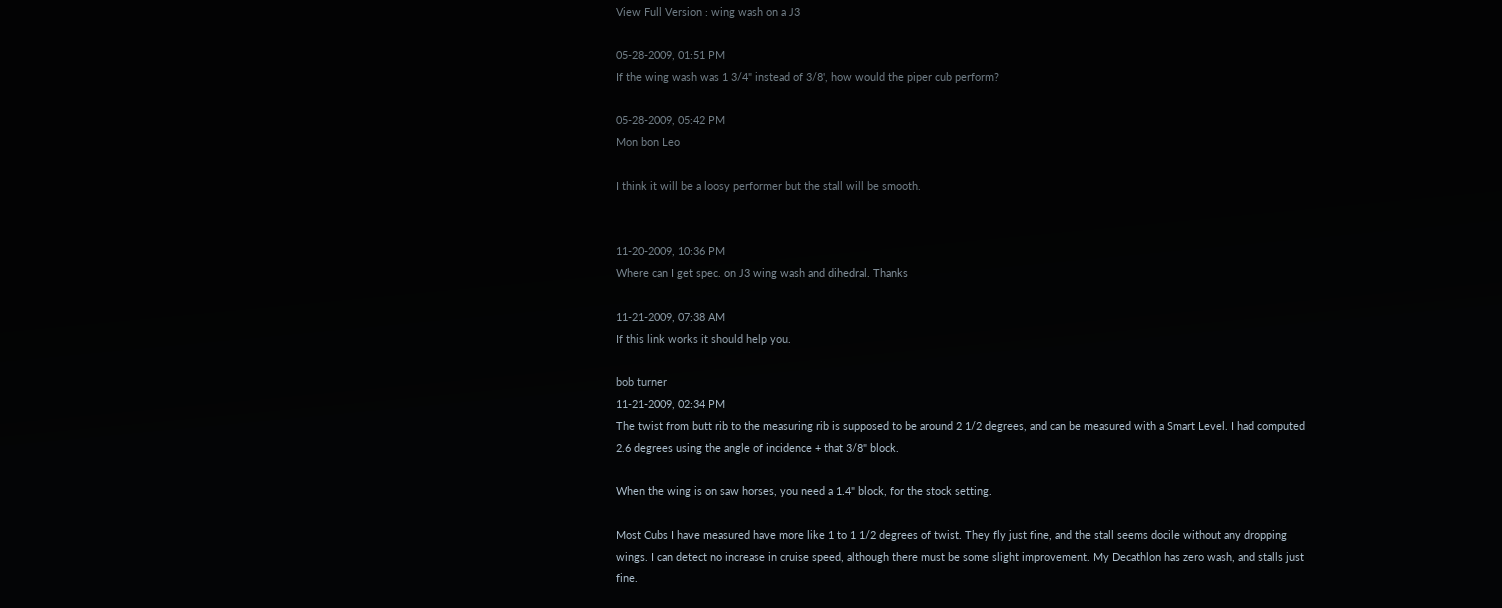View Full Version : wing wash on a J3

05-28-2009, 01:51 PM
If the wing wash was 1 3/4" instead of 3/8', how would the piper cub perform?

05-28-2009, 05:42 PM
Mon bon Leo

I think it will be a loosy performer but the stall will be smooth.


11-20-2009, 10:36 PM
Where can I get spec. on J3 wing wash and dihedral. Thanks

11-21-2009, 07:38 AM
If this link works it should help you.

bob turner
11-21-2009, 02:34 PM
The twist from butt rib to the measuring rib is supposed to be around 2 1/2 degrees, and can be measured with a Smart Level. I had computed 2.6 degrees using the angle of incidence + that 3/8" block.

When the wing is on saw horses, you need a 1.4" block, for the stock setting.

Most Cubs I have measured have more like 1 to 1 1/2 degrees of twist. They fly just fine, and the stall seems docile without any dropping wings. I can detect no increase in cruise speed, although there must be some slight improvement. My Decathlon has zero wash, and stalls just fine.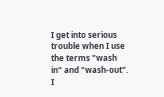I get into serious trouble when I use the terms "wash in" and "wash-out". I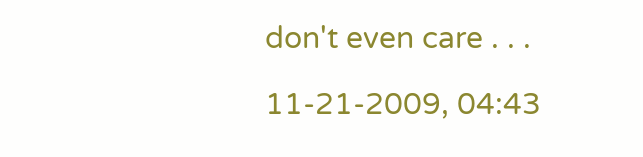don't even care . . .

11-21-2009, 04:43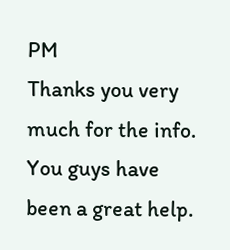PM
Thanks you very much for the info. You guys have been a great help.